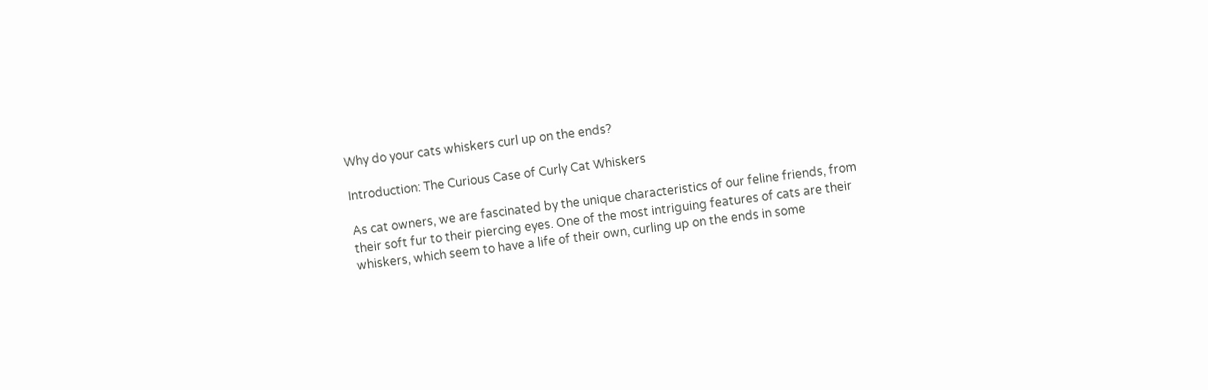Why do your cats whiskers curl up on the ends?

Introduction: The Curious Case of Curly Cat Whiskers

As cat owners, we are fascinated by the unique characteristics of our feline friends, from their soft fur to their piercing eyes. One of the most intriguing features of cats are their whiskers, which seem to have a life of their own, curling up on the ends in some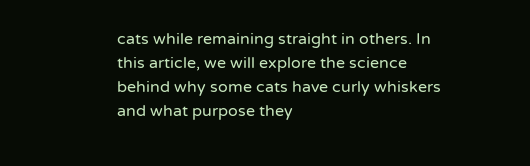cats while remaining straight in others. In this article, we will explore the science behind why some cats have curly whiskers and what purpose they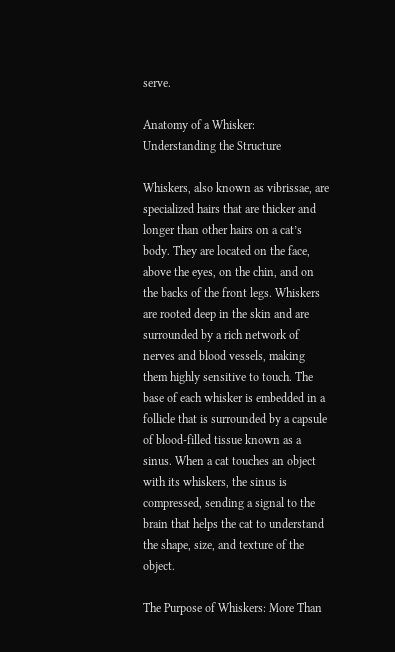serve.

Anatomy of a Whisker: Understanding the Structure

Whiskers, also known as vibrissae, are specialized hairs that are thicker and longer than other hairs on a cat’s body. They are located on the face, above the eyes, on the chin, and on the backs of the front legs. Whiskers are rooted deep in the skin and are surrounded by a rich network of nerves and blood vessels, making them highly sensitive to touch. The base of each whisker is embedded in a follicle that is surrounded by a capsule of blood-filled tissue known as a sinus. When a cat touches an object with its whiskers, the sinus is compressed, sending a signal to the brain that helps the cat to understand the shape, size, and texture of the object.

The Purpose of Whiskers: More Than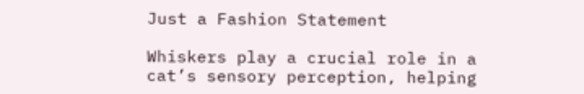Just a Fashion Statement

Whiskers play a crucial role in a cat’s sensory perception, helping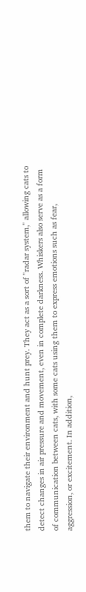them to navigate their environment and hunt prey. They act as a sort of "radar system," allowing cats to detect changes in air pressure and movement, even in complete darkness. Whiskers also serve as a form of communication between cats, with some cats using them to express emotions such as fear, aggression, or excitement. In addition,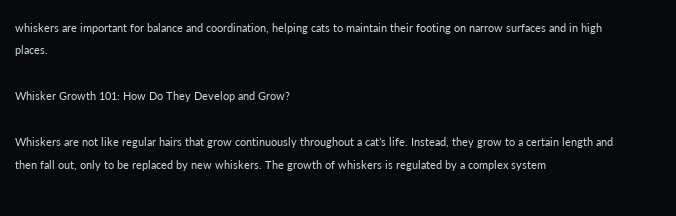whiskers are important for balance and coordination, helping cats to maintain their footing on narrow surfaces and in high places.

Whisker Growth 101: How Do They Develop and Grow?

Whiskers are not like regular hairs that grow continuously throughout a cat’s life. Instead, they grow to a certain length and then fall out, only to be replaced by new whiskers. The growth of whiskers is regulated by a complex system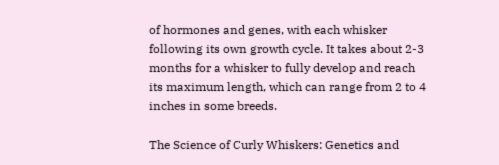of hormones and genes, with each whisker following its own growth cycle. It takes about 2-3 months for a whisker to fully develop and reach its maximum length, which can range from 2 to 4 inches in some breeds.

The Science of Curly Whiskers: Genetics and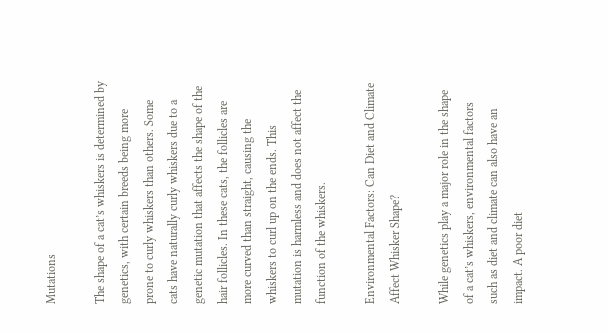Mutations

The shape of a cat’s whiskers is determined by genetics, with certain breeds being more prone to curly whiskers than others. Some cats have naturally curly whiskers due to a genetic mutation that affects the shape of the hair follicles. In these cats, the follicles are more curved than straight, causing the whiskers to curl up on the ends. This mutation is harmless and does not affect the function of the whiskers.

Environmental Factors: Can Diet and Climate Affect Whisker Shape?

While genetics play a major role in the shape of a cat’s whiskers, environmental factors such as diet and climate can also have an impact. A poor diet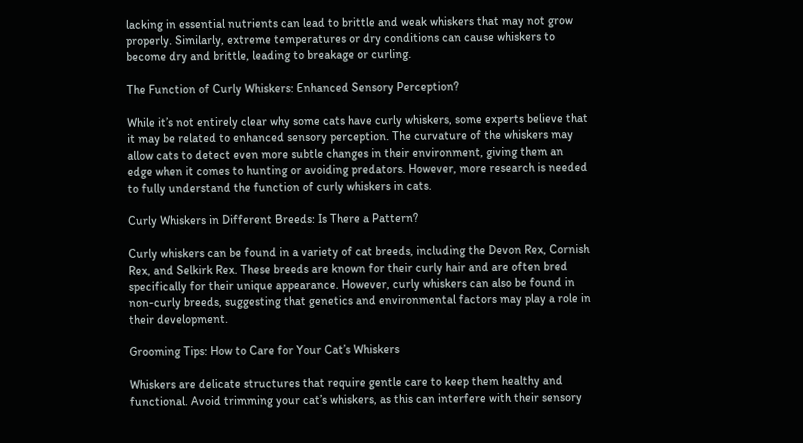lacking in essential nutrients can lead to brittle and weak whiskers that may not grow properly. Similarly, extreme temperatures or dry conditions can cause whiskers to become dry and brittle, leading to breakage or curling.

The Function of Curly Whiskers: Enhanced Sensory Perception?

While it’s not entirely clear why some cats have curly whiskers, some experts believe that it may be related to enhanced sensory perception. The curvature of the whiskers may allow cats to detect even more subtle changes in their environment, giving them an edge when it comes to hunting or avoiding predators. However, more research is needed to fully understand the function of curly whiskers in cats.

Curly Whiskers in Different Breeds: Is There a Pattern?

Curly whiskers can be found in a variety of cat breeds, including the Devon Rex, Cornish Rex, and Selkirk Rex. These breeds are known for their curly hair and are often bred specifically for their unique appearance. However, curly whiskers can also be found in non-curly breeds, suggesting that genetics and environmental factors may play a role in their development.

Grooming Tips: How to Care for Your Cat’s Whiskers

Whiskers are delicate structures that require gentle care to keep them healthy and functional. Avoid trimming your cat’s whiskers, as this can interfere with their sensory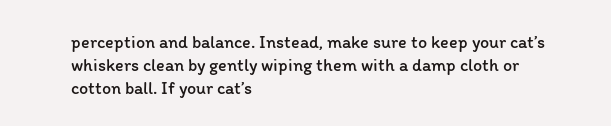perception and balance. Instead, make sure to keep your cat’s whiskers clean by gently wiping them with a damp cloth or cotton ball. If your cat’s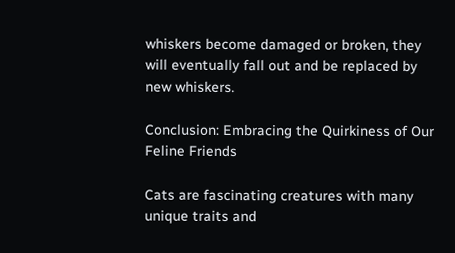whiskers become damaged or broken, they will eventually fall out and be replaced by new whiskers.

Conclusion: Embracing the Quirkiness of Our Feline Friends

Cats are fascinating creatures with many unique traits and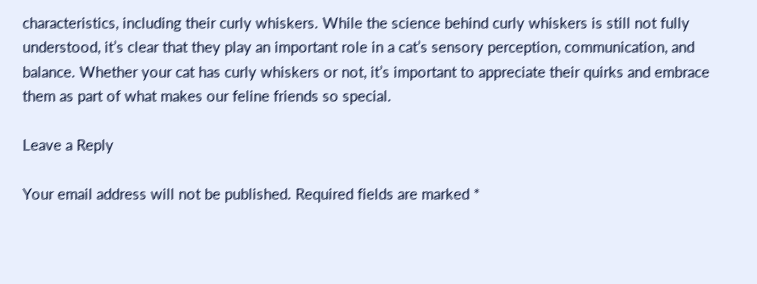characteristics, including their curly whiskers. While the science behind curly whiskers is still not fully understood, it’s clear that they play an important role in a cat’s sensory perception, communication, and balance. Whether your cat has curly whiskers or not, it’s important to appreciate their quirks and embrace them as part of what makes our feline friends so special.

Leave a Reply

Your email address will not be published. Required fields are marked *